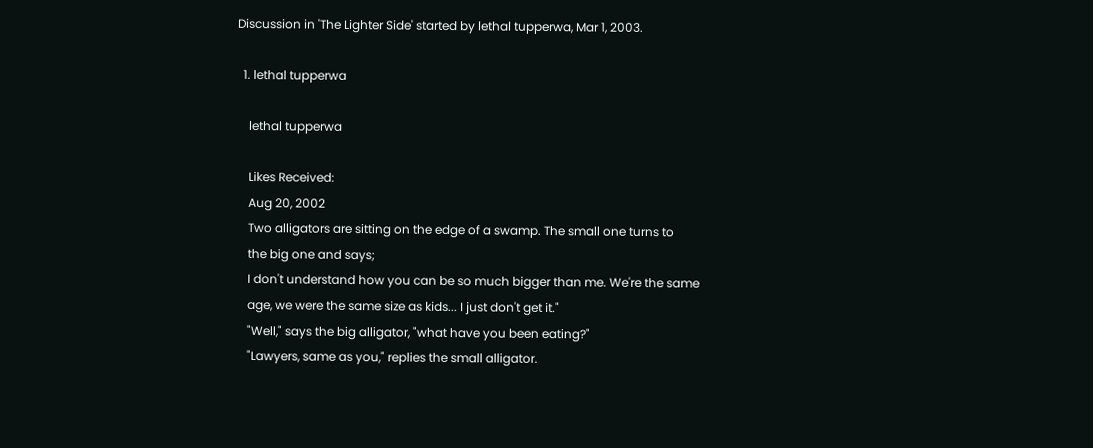Discussion in 'The Lighter Side' started by lethal tupperwa, Mar 1, 2003.

  1. lethal tupperwa

    lethal tupperwa

    Likes Received:
    Aug 20, 2002
    Two alligators are sitting on the edge of a swamp. The small one turns to
    the big one and says;
    I don't understand how you can be so much bigger than me. We're the same
    age, we were the same size as kids... I just don't get it."
    "Well," says the big alligator, "what have you been eating?"
    "Lawyers, same as you," replies the small alligator.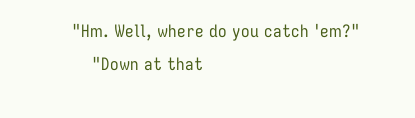"Hm. Well, where do you catch 'em?"
    "Down at that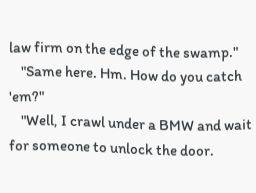law firm on the edge of the swamp."
    "Same here. Hm. How do you catch 'em?"
    "Well, I crawl under a BMW and wait for someone to unlock the door.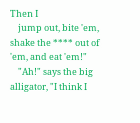Then I
    jump out, bite 'em, shake the **** out of 'em, and eat 'em!"
    "Ah!" says the big alligator, "I think I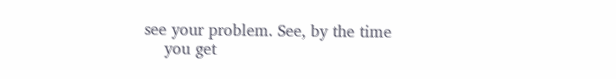see your problem. See, by the time
    you get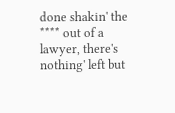done shakin' the **** out of a lawyer, there's nothing' left but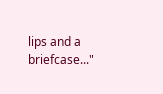lips and a briefcase..."